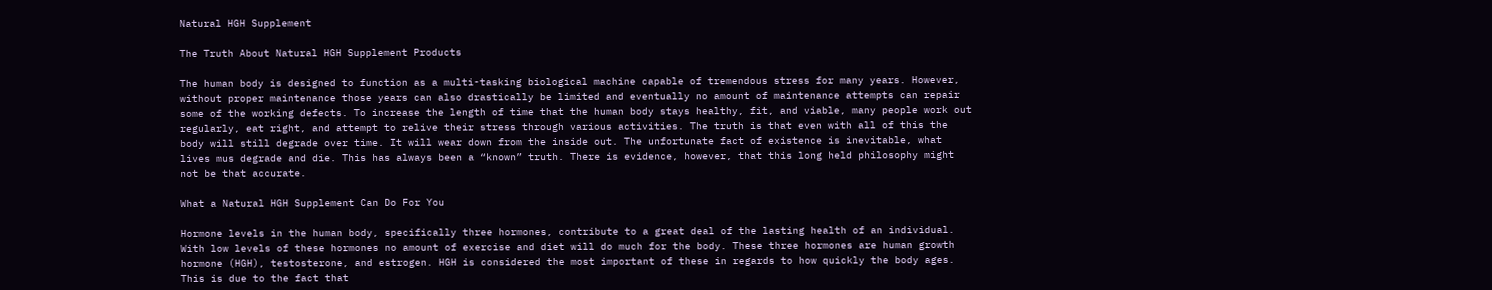Natural HGH Supplement

The Truth About Natural HGH Supplement Products

The human body is designed to function as a multi-tasking biological machine capable of tremendous stress for many years. However, without proper maintenance those years can also drastically be limited and eventually no amount of maintenance attempts can repair some of the working defects. To increase the length of time that the human body stays healthy, fit, and viable, many people work out regularly, eat right, and attempt to relive their stress through various activities. The truth is that even with all of this the body will still degrade over time. It will wear down from the inside out. The unfortunate fact of existence is inevitable, what lives mus degrade and die. This has always been a “known” truth. There is evidence, however, that this long held philosophy might not be that accurate.

What a Natural HGH Supplement Can Do For You

Hormone levels in the human body, specifically three hormones, contribute to a great deal of the lasting health of an individual. With low levels of these hormones no amount of exercise and diet will do much for the body. These three hormones are human growth hormone (HGH), testosterone, and estrogen. HGH is considered the most important of these in regards to how quickly the body ages. This is due to the fact that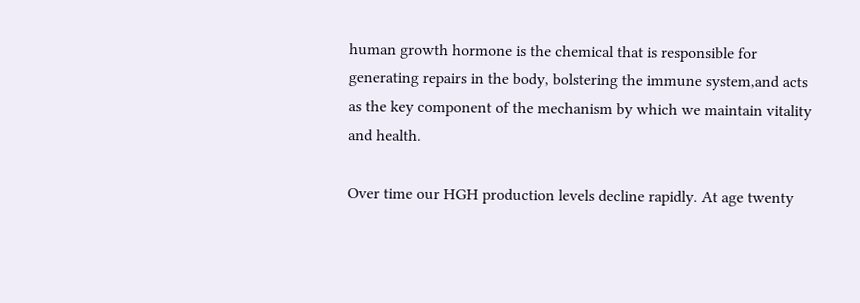human growth hormone is the chemical that is responsible for generating repairs in the body, bolstering the immune system,and acts as the key component of the mechanism by which we maintain vitality and health.

Over time our HGH production levels decline rapidly. At age twenty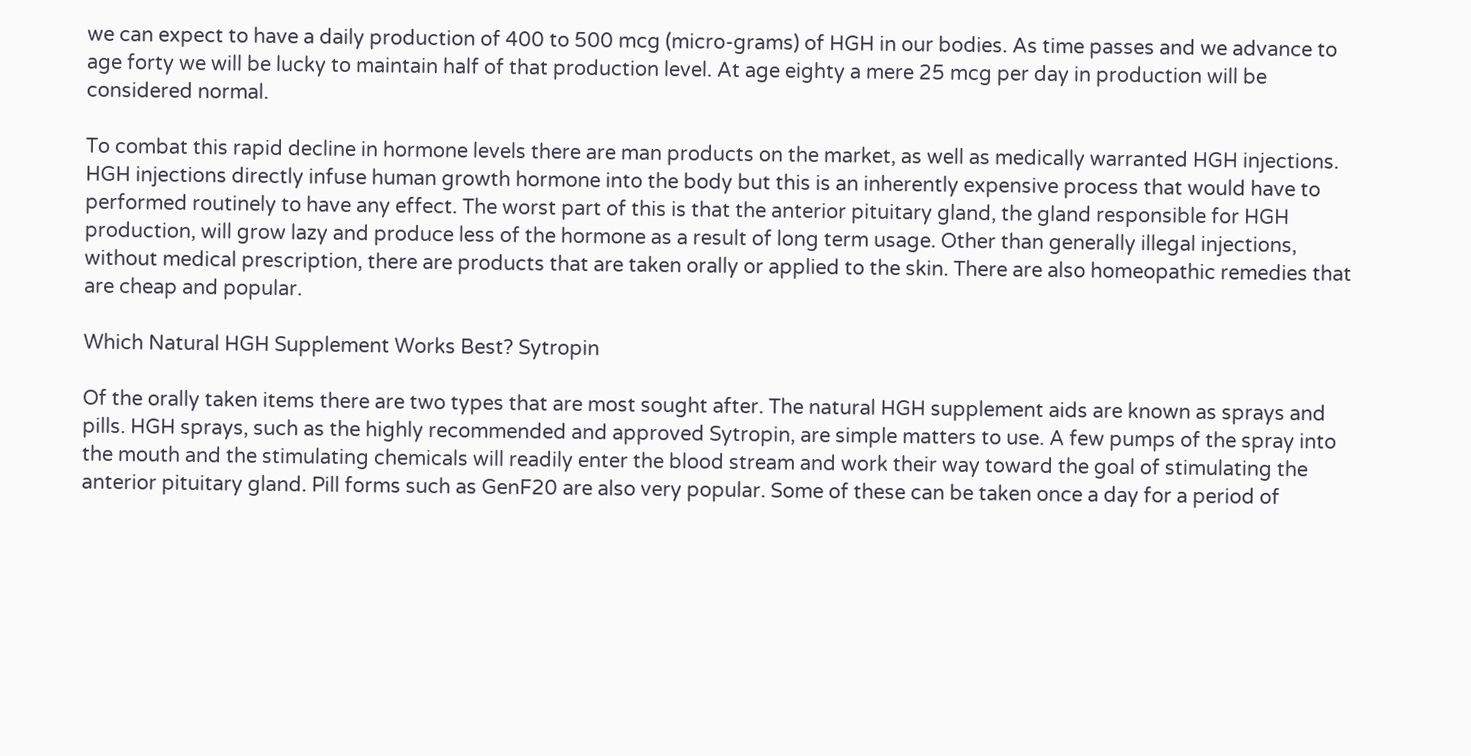we can expect to have a daily production of 400 to 500 mcg (micro-grams) of HGH in our bodies. As time passes and we advance to age forty we will be lucky to maintain half of that production level. At age eighty a mere 25 mcg per day in production will be considered normal.

To combat this rapid decline in hormone levels there are man products on the market, as well as medically warranted HGH injections. HGH injections directly infuse human growth hormone into the body but this is an inherently expensive process that would have to performed routinely to have any effect. The worst part of this is that the anterior pituitary gland, the gland responsible for HGH production, will grow lazy and produce less of the hormone as a result of long term usage. Other than generally illegal injections, without medical prescription, there are products that are taken orally or applied to the skin. There are also homeopathic remedies that are cheap and popular.

Which Natural HGH Supplement Works Best? Sytropin

Of the orally taken items there are two types that are most sought after. The natural HGH supplement aids are known as sprays and pills. HGH sprays, such as the highly recommended and approved Sytropin, are simple matters to use. A few pumps of the spray into the mouth and the stimulating chemicals will readily enter the blood stream and work their way toward the goal of stimulating the anterior pituitary gland. Pill forms such as GenF20 are also very popular. Some of these can be taken once a day for a period of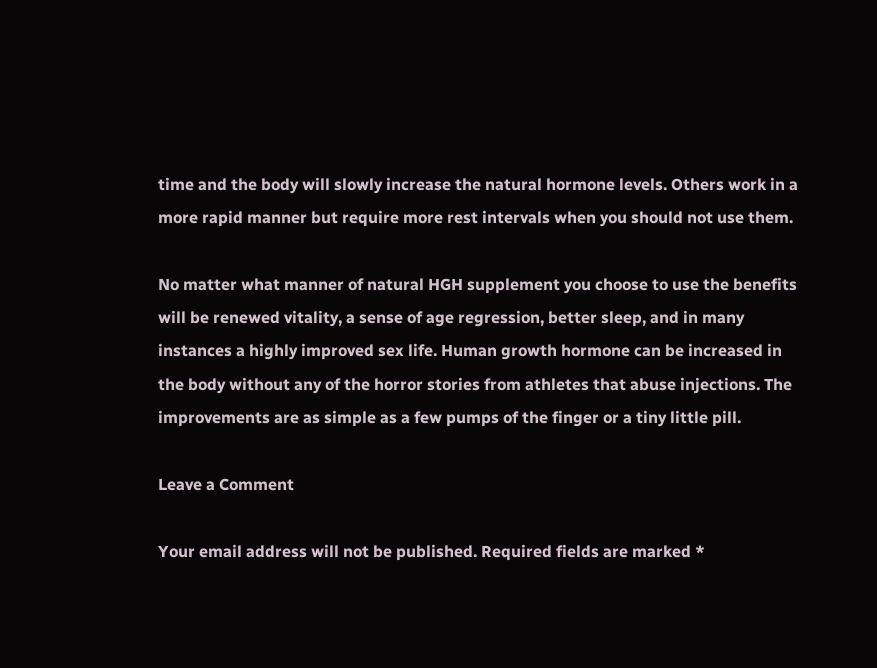time and the body will slowly increase the natural hormone levels. Others work in a more rapid manner but require more rest intervals when you should not use them.

No matter what manner of natural HGH supplement you choose to use the benefits will be renewed vitality, a sense of age regression, better sleep, and in many instances a highly improved sex life. Human growth hormone can be increased in the body without any of the horror stories from athletes that abuse injections. The improvements are as simple as a few pumps of the finger or a tiny little pill.

Leave a Comment

Your email address will not be published. Required fields are marked *